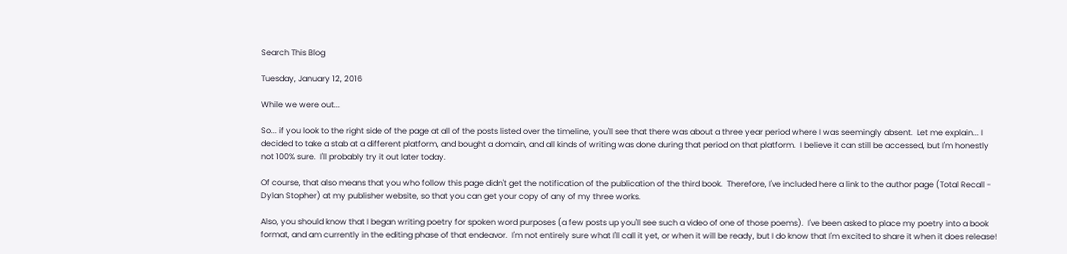Search This Blog

Tuesday, January 12, 2016

While we were out...

So... if you look to the right side of the page at all of the posts listed over the timeline, you'll see that there was about a three year period where I was seemingly absent.  Let me explain... I decided to take a stab at a different platform, and bought a domain, and all kinds of writing was done during that period on that platform.  I believe it can still be accessed, but I'm honestly not 100% sure.  I'll probably try it out later today.

Of course, that also means that you who follow this page didn't get the notification of the publication of the third book.  Therefore, I've included here a link to the author page (Total Recall - Dylan Stopher) at my publisher website, so that you can get your copy of any of my three works.

Also, you should know that I began writing poetry for spoken word purposes (a few posts up you'll see such a video of one of those poems).  I've been asked to place my poetry into a book format, and am currently in the editing phase of that endeavor.  I'm not entirely sure what I'll call it yet, or when it will be ready, but I do know that I'm excited to share it when it does release!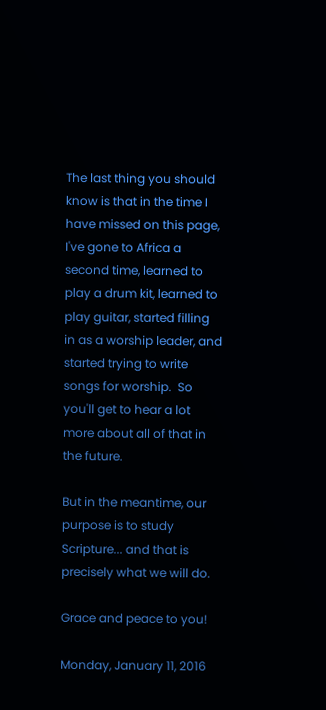The last thing you should know is that in the time I have missed on this page, I've gone to Africa a second time, learned to play a drum kit, learned to play guitar, started filling in as a worship leader, and started trying to write songs for worship.  So you'll get to hear a lot more about all of that in the future.

But in the meantime, our purpose is to study Scripture... and that is precisely what we will do.

Grace and peace to you!

Monday, January 11, 2016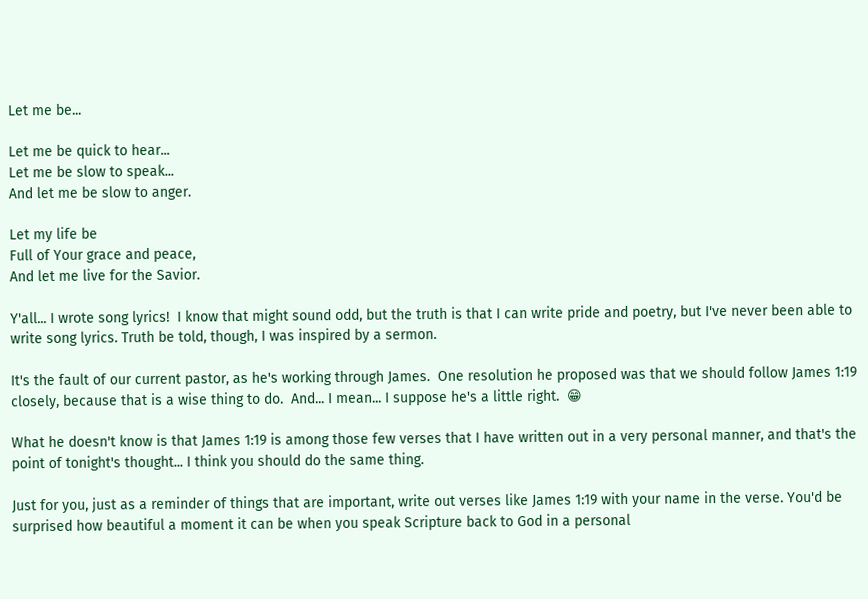Let me be...

Let me be quick to hear...
Let me be slow to speak...
And let me be slow to anger.

Let my life be
Full of Your grace and peace,
And let me live for the Savior.

Y'all... I wrote song lyrics!  I know that might sound odd, but the truth is that I can write pride and poetry, but I've never been able to write song lyrics. Truth be told, though, I was inspired by a sermon.

It's the fault of our current pastor, as he's working through James.  One resolution he proposed was that we should follow James 1:19 closely, because that is a wise thing to do.  And... I mean... I suppose he's a little right.  😁

What he doesn't know is that James 1:19 is among those few verses that I have written out in a very personal manner, and that's the point of tonight's thought... I think you should do the same thing.

Just for you, just as a reminder of things that are important, write out verses like James 1:19 with your name in the verse. You'd be surprised how beautiful a moment it can be when you speak Scripture back to God in a personal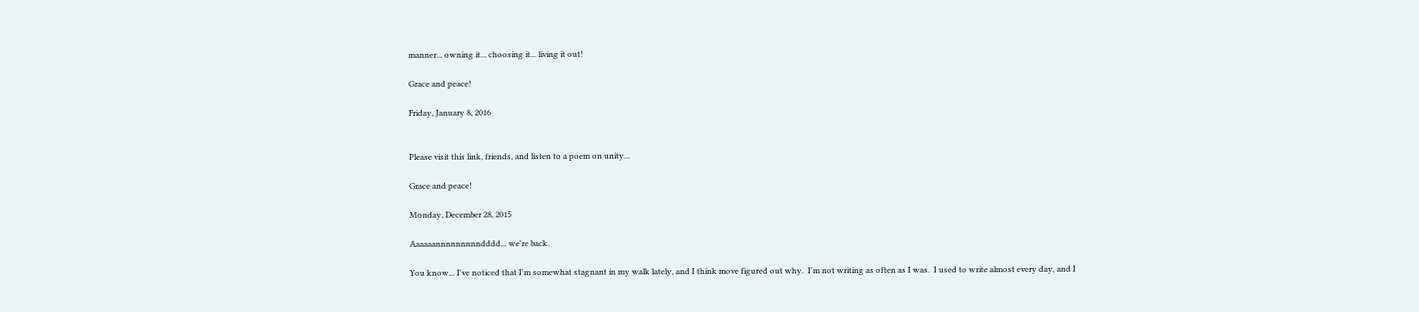manner... owning it... choosing it... living it out!

Grace and peace!

Friday, January 8, 2016


Please visit this link, friends, and listen to a poem on unity...

Grace and peace!

Monday, December 28, 2015

Aaaaaannnnnnnnndddd... we're back.

You know... I've noticed that I'm somewhat stagnant in my walk lately, and I think move figured out why.  I'm not writing as often as I was.  I used to write almost every day, and I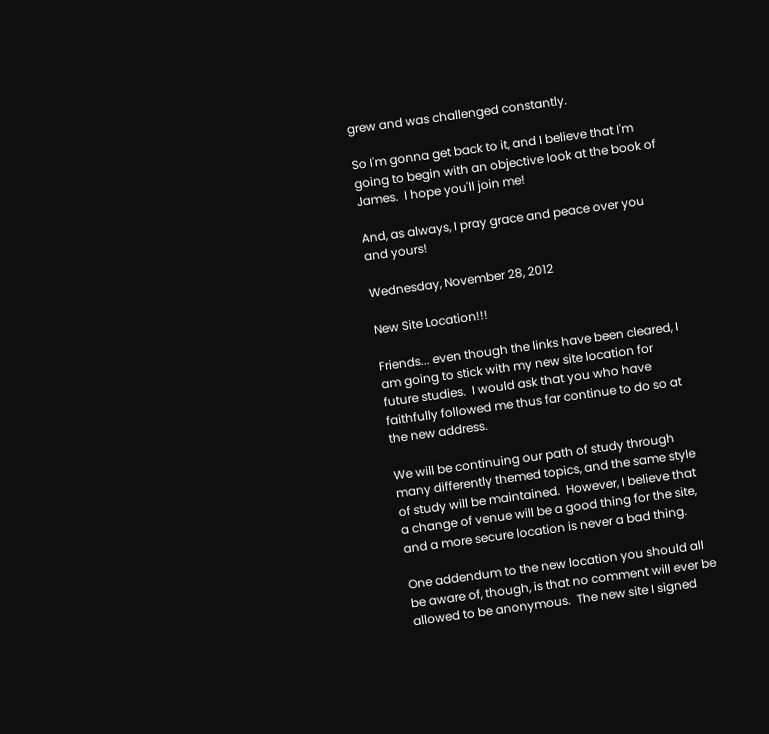grew and was challenged constantly.

So I'm gonna get back to it, and I believe that I'm going to begin with an objective look at the book of James.  I hope you'll join me!

And, as always, I pray grace and peace over you and yours!

Wednesday, November 28, 2012

New Site Location!!!

Friends... even though the links have been cleared, I am going to stick with my new site location for future studies.  I would ask that you who have faithfully followed me thus far continue to do so at the new address.

We will be continuing our path of study through many differently themed topics, and the same style of study will be maintained.  However, I believe that a change of venue will be a good thing for the site, and a more secure location is never a bad thing.

One addendum to the new location you should all be aware of, though, is that no comment will ever be allowed to be anonymous.  The new site I signed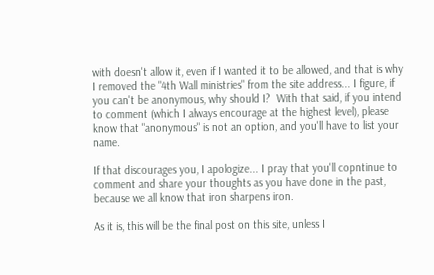with doesn't allow it, even if I wanted it to be allowed, and that is why I removed the "4th Wall ministries" from the site address... I figure, if you can't be anonymous, why should I?  With that said, if you intend to comment (which I always encourage at the highest level), please know that "anonymous" is not an option, and you'll have to list your name.

If that discourages you, I apologize... I pray that you'll copntinue to comment and share your thoughts as you have done in the past, because we all know that iron sharpens iron.

As it is, this will be the final post on this site, unless I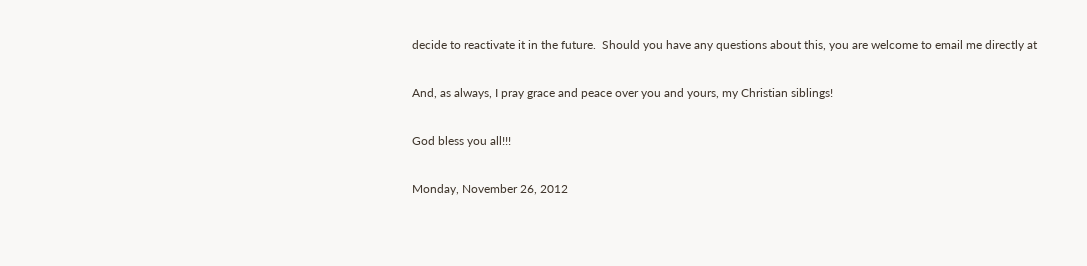decide to reactivate it in the future.  Should you have any questions about this, you are welcome to email me directly at

And, as always, I pray grace and peace over you and yours, my Christian siblings!

God bless you all!!!

Monday, November 26, 2012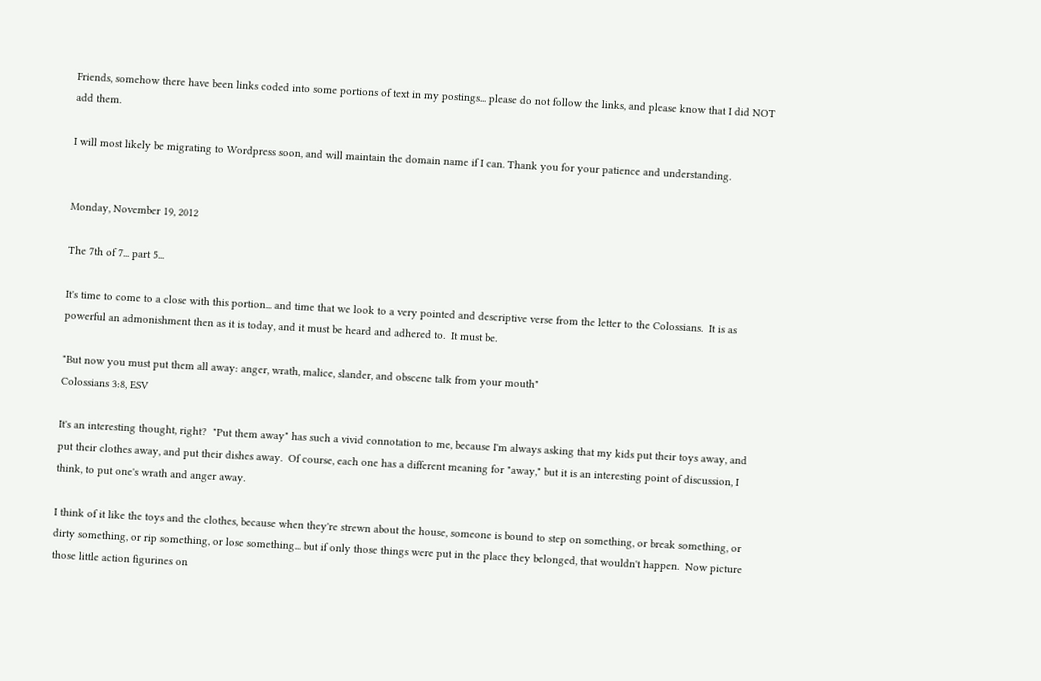Friends, somehow there have been links coded into some portions of text in my postings... please do not follow the links, and please know that I did NOT add them.

I will most likely be migrating to Wordpress soon, and will maintain the domain name if I can. Thank you for your patience and understanding.


Monday, November 19, 2012

The 7th of 7... part 5...

It's time to come to a close with this portion... and time that we look to a very pointed and descriptive verse from the letter to the Colossians.  It is as powerful an admonishment then as it is today, and it must be heard and adhered to.  It must be.

"But now you must put them all away: anger, wrath, malice, slander, and obscene talk from your mouth"
Colossians 3:8, ESV

It's an interesting thought, right?  "Put them away" has such a vivid connotation to me, because I'm always asking that my kids put their toys away, and put their clothes away, and put their dishes away.  Of course, each one has a different meaning for "away," but it is an interesting point of discussion, I think, to put one's wrath and anger away.

I think of it like the toys and the clothes, because when they're strewn about the house, someone is bound to step on something, or break something, or dirty something, or rip something, or lose something... but if only those things were put in the place they belonged, that wouldn't happen.  Now picture those little action figurines on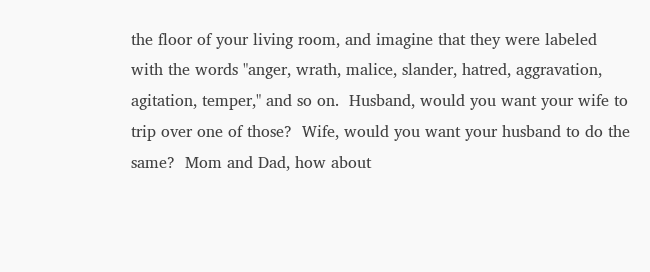the floor of your living room, and imagine that they were labeled with the words "anger, wrath, malice, slander, hatred, aggravation, agitation, temper," and so on.  Husband, would you want your wife to trip over one of those?  Wife, would you want your husband to do the same?  Mom and Dad, how about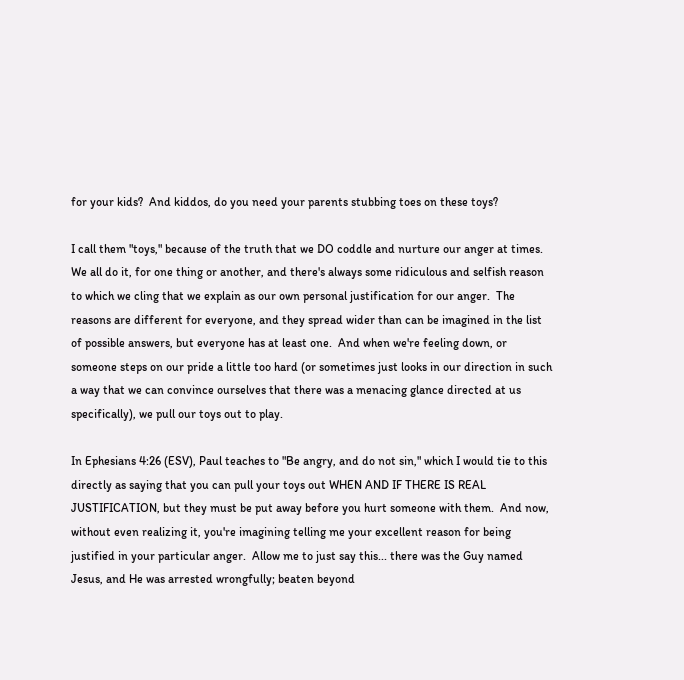for your kids?  And kiddos, do you need your parents stubbing toes on these toys?

I call them "toys," because of the truth that we DO coddle and nurture our anger at times.  We all do it, for one thing or another, and there's always some ridiculous and selfish reason to which we cling that we explain as our own personal justification for our anger.  The reasons are different for everyone, and they spread wider than can be imagined in the list of possible answers, but everyone has at least one.  And when we're feeling down, or someone steps on our pride a little too hard (or sometimes just looks in our direction in such a way that we can convince ourselves that there was a menacing glance directed at us specifically), we pull our toys out to play.

In Ephesians 4:26 (ESV), Paul teaches to "Be angry, and do not sin," which I would tie to this directly as saying that you can pull your toys out WHEN AND IF THERE IS REAL JUSTIFICATION, but they must be put away before you hurt someone with them.  And now, without even realizing it, you're imagining telling me your excellent reason for being justified in your particular anger.  Allow me to just say this... there was the Guy named Jesus, and He was arrested wrongfully; beaten beyond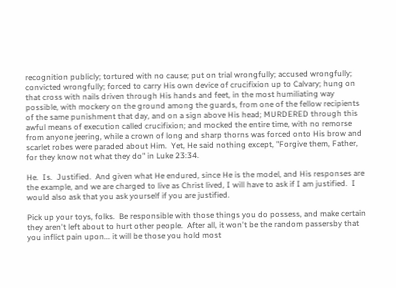recognition publicly; tortured with no cause; put on trial wrongfully; accused wrongfully; convicted wrongfully; forced to carry His own device of crucifixion up to Calvary; hung on that cross with nails driven through His hands and feet, in the most humiliating way possible, with mockery on the ground among the guards, from one of the fellow recipients of the same punishment that day, and on a sign above His head; MURDERED through this awful means of execution called crucifixion; and mocked the entire time, with no remorse from anyone jeering, while a crown of long and sharp thorns was forced onto His brow and scarlet robes were paraded about Him.  Yet, He said nothing except, "Forgive them, Father, for they know not what they do" in Luke 23:34.

He.  Is.  Justified.  And given what He endured, since He is the model, and His responses are the example, and we are charged to live as Christ lived, I will have to ask if I am justified.  I would also ask that you ask yourself if you are justified.

Pick up your toys, folks.  Be responsible with those things you do possess, and make certain they aren't left about to hurt other people.  After all, it won't be the random passersby that you inflict pain upon... it will be those you hold most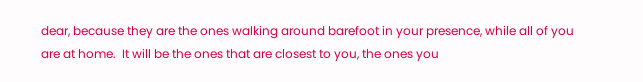dear, because they are the ones walking around barefoot in your presence, while all of you are at home.  It will be the ones that are closest to you, the ones you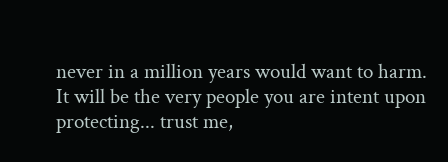never in a million years would want to harm.  It will be the very people you are intent upon protecting... trust me,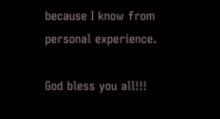because I know from personal experience.

God bless you all!!!